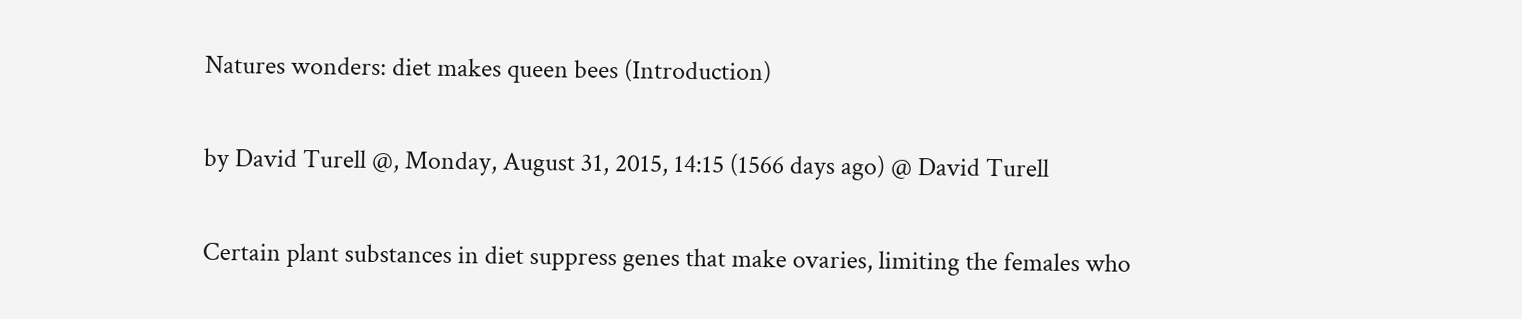Natures wonders: diet makes queen bees (Introduction)

by David Turell @, Monday, August 31, 2015, 14:15 (1566 days ago) @ David Turell

Certain plant substances in diet suppress genes that make ovaries, limiting the females who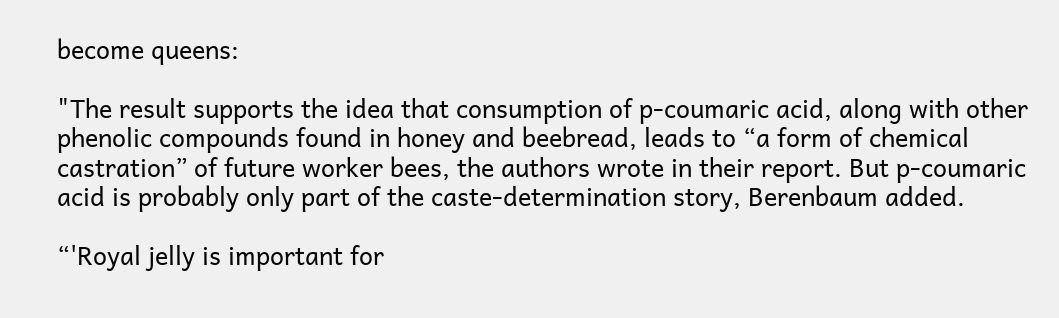become queens:

"The result supports the idea that consumption of p-coumaric acid, along with other phenolic compounds found in honey and beebread, leads to “a form of chemical castration” of future worker bees, the authors wrote in their report. But p-coumaric acid is probably only part of the caste-determination story, Berenbaum added.

“'Royal jelly is important for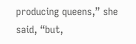producing queens,” she said, “but,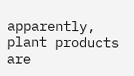apparently, plant products are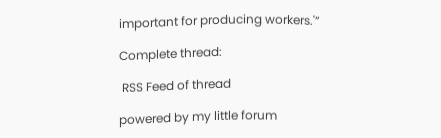important for producing workers.'”

Complete thread:

 RSS Feed of thread

powered by my little forum